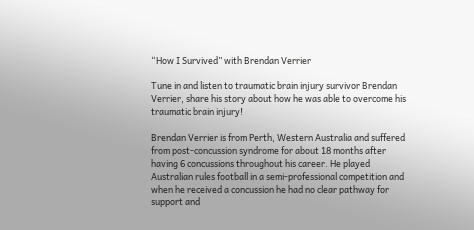“How I Survived” with Brendan Verrier

Tune in and listen to traumatic brain injury survivor Brendan Verrier, share his story about how he was able to overcome his traumatic brain injury!

Brendan Verrier is from Perth, Western Australia and suffered from post-concussion syndrome for about 18 months after having 6 concussions throughout his career. He played Australian rules football in a semi-professional competition and when he received a concussion he had no clear pathway for support and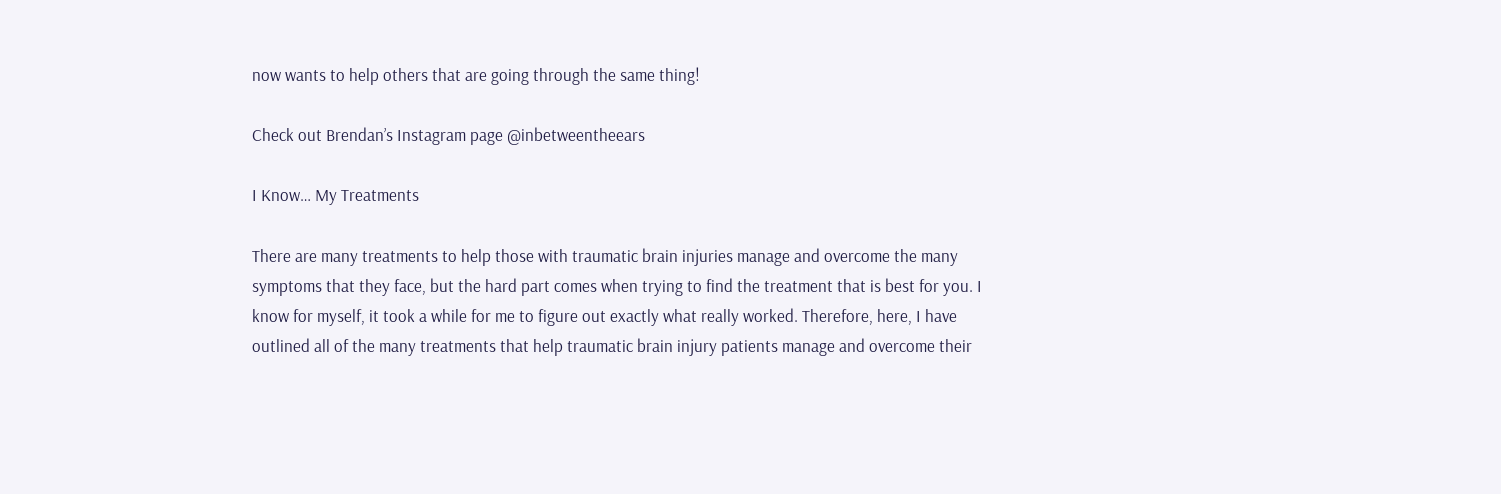now wants to help others that are going through the same thing!

Check out Brendan’s Instagram page @inbetweentheears

I Know… My Treatments

There are many treatments to help those with traumatic brain injuries manage and overcome the many symptoms that they face, but the hard part comes when trying to find the treatment that is best for you. I know for myself, it took a while for me to figure out exactly what really worked. Therefore, here, I have outlined all of the many treatments that help traumatic brain injury patients manage and overcome their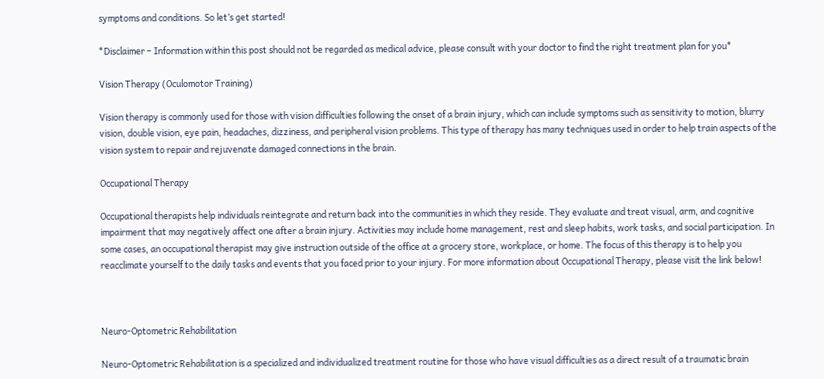symptoms and conditions. So let’s get started!

*Disclaimer – Information within this post should not be regarded as medical advice, please consult with your doctor to find the right treatment plan for you*

Vision Therapy (Oculomotor Training)

Vision therapy is commonly used for those with vision difficulties following the onset of a brain injury, which can include symptoms such as sensitivity to motion, blurry vision, double vision, eye pain, headaches, dizziness, and peripheral vision problems. This type of therapy has many techniques used in order to help train aspects of the vision system to repair and rejuvenate damaged connections in the brain.

Occupational Therapy

Occupational therapists help individuals reintegrate and return back into the communities in which they reside. They evaluate and treat visual, arm, and cognitive impairment that may negatively affect one after a brain injury. Activities may include home management, rest and sleep habits, work tasks, and social participation. In some cases, an occupational therapist may give instruction outside of the office at a grocery store, workplace, or home. The focus of this therapy is to help you reacclimate yourself to the daily tasks and events that you faced prior to your injury. For more information about Occupational Therapy, please visit the link below!



Neuro-Optometric Rehabilitation

Neuro-Optometric Rehabilitation is a specialized and individualized treatment routine for those who have visual difficulties as a direct result of a traumatic brain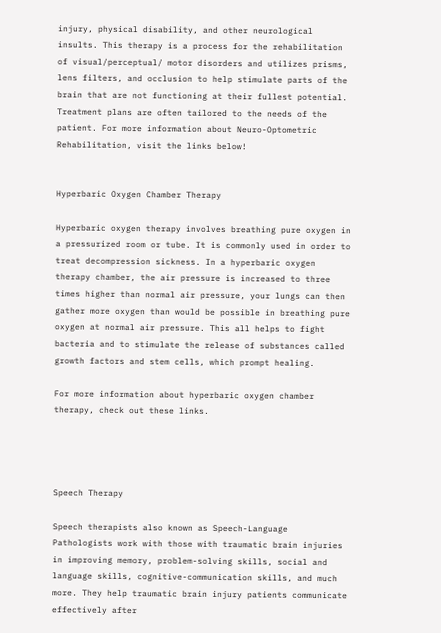injury, physical disability, and other neurological insults. This therapy is a process for the rehabilitation of visual/perceptual/ motor disorders and utilizes prisms, lens filters, and occlusion to help stimulate parts of the brain that are not functioning at their fullest potential. Treatment plans are often tailored to the needs of the patient. For more information about Neuro-Optometric Rehabilitation, visit the links below!


Hyperbaric Oxygen Chamber Therapy

Hyperbaric oxygen therapy involves breathing pure oxygen in a pressurized room or tube. It is commonly used in order to treat decompression sickness. In a hyperbaric oxygen therapy chamber, the air pressure is increased to three times higher than normal air pressure, your lungs can then gather more oxygen than would be possible in breathing pure oxygen at normal air pressure. This all helps to fight bacteria and to stimulate the release of substances called growth factors and stem cells, which prompt healing.

For more information about hyperbaric oxygen chamber therapy, check out these links.




Speech Therapy

Speech therapists also known as Speech-Language Pathologists work with those with traumatic brain injuries in improving memory, problem-solving skills, social and language skills, cognitive-communication skills, and much more. They help traumatic brain injury patients communicate effectively after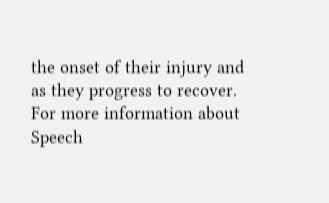the onset of their injury and as they progress to recover. For more information about Speech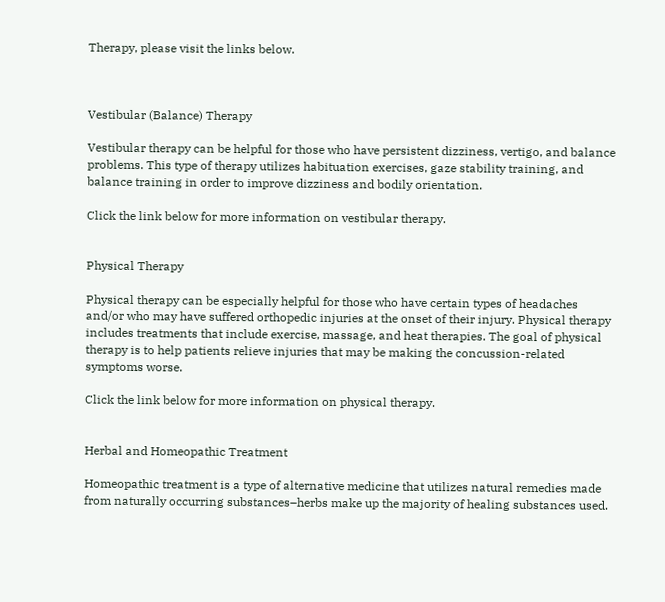Therapy, please visit the links below.



Vestibular (Balance) Therapy

Vestibular therapy can be helpful for those who have persistent dizziness, vertigo, and balance problems. This type of therapy utilizes habituation exercises, gaze stability training, and balance training in order to improve dizziness and bodily orientation.

Click the link below for more information on vestibular therapy.


Physical Therapy

Physical therapy can be especially helpful for those who have certain types of headaches and/or who may have suffered orthopedic injuries at the onset of their injury. Physical therapy includes treatments that include exercise, massage, and heat therapies. The goal of physical therapy is to help patients relieve injuries that may be making the concussion-related symptoms worse.

Click the link below for more information on physical therapy.


Herbal and Homeopathic Treatment

Homeopathic treatment is a type of alternative medicine that utilizes natural remedies made from naturally occurring substances–herbs make up the majority of healing substances used.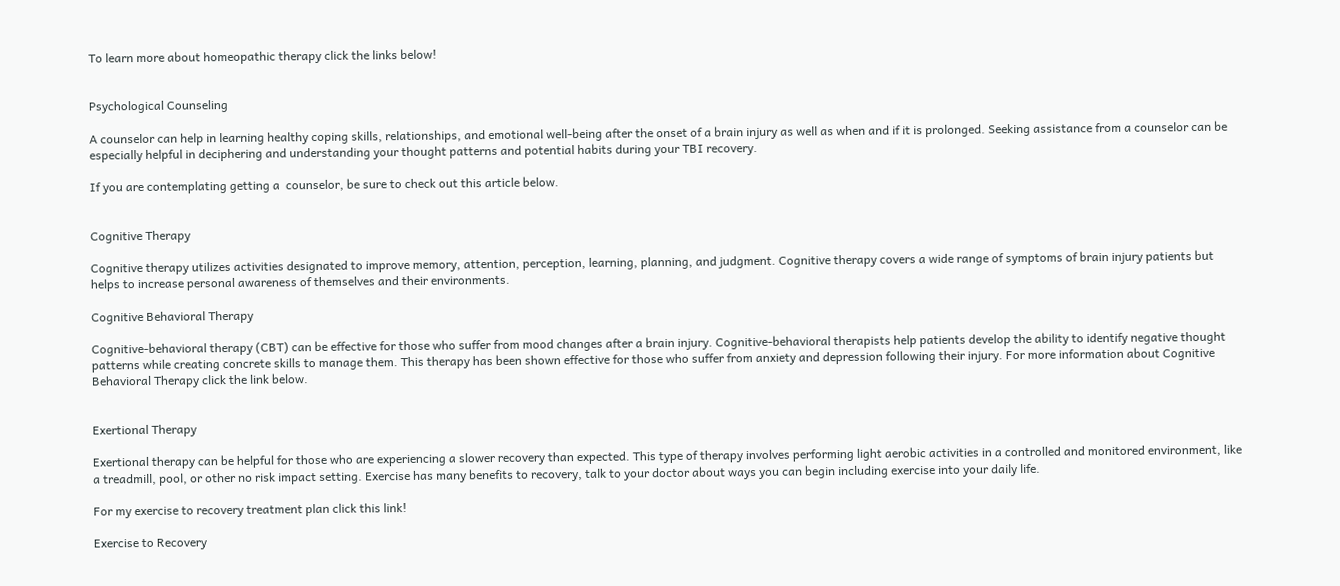To learn more about homeopathic therapy click the links below!


Psychological Counseling

A counselor can help in learning healthy coping skills, relationships, and emotional well-being after the onset of a brain injury as well as when and if it is prolonged. Seeking assistance from a counselor can be especially helpful in deciphering and understanding your thought patterns and potential habits during your TBI recovery.

If you are contemplating getting a  counselor, be sure to check out this article below.


Cognitive Therapy

Cognitive therapy utilizes activities designated to improve memory, attention, perception, learning, planning, and judgment. Cognitive therapy covers a wide range of symptoms of brain injury patients but helps to increase personal awareness of themselves and their environments.

Cognitive Behavioral Therapy

Cognitive-behavioral therapy (CBT) can be effective for those who suffer from mood changes after a brain injury. Cognitive-behavioral therapists help patients develop the ability to identify negative thought patterns while creating concrete skills to manage them. This therapy has been shown effective for those who suffer from anxiety and depression following their injury. For more information about Cognitive Behavioral Therapy click the link below.


Exertional Therapy

Exertional therapy can be helpful for those who are experiencing a slower recovery than expected. This type of therapy involves performing light aerobic activities in a controlled and monitored environment, like a treadmill, pool, or other no risk impact setting. Exercise has many benefits to recovery, talk to your doctor about ways you can begin including exercise into your daily life.

For my exercise to recovery treatment plan click this link!

Exercise to Recovery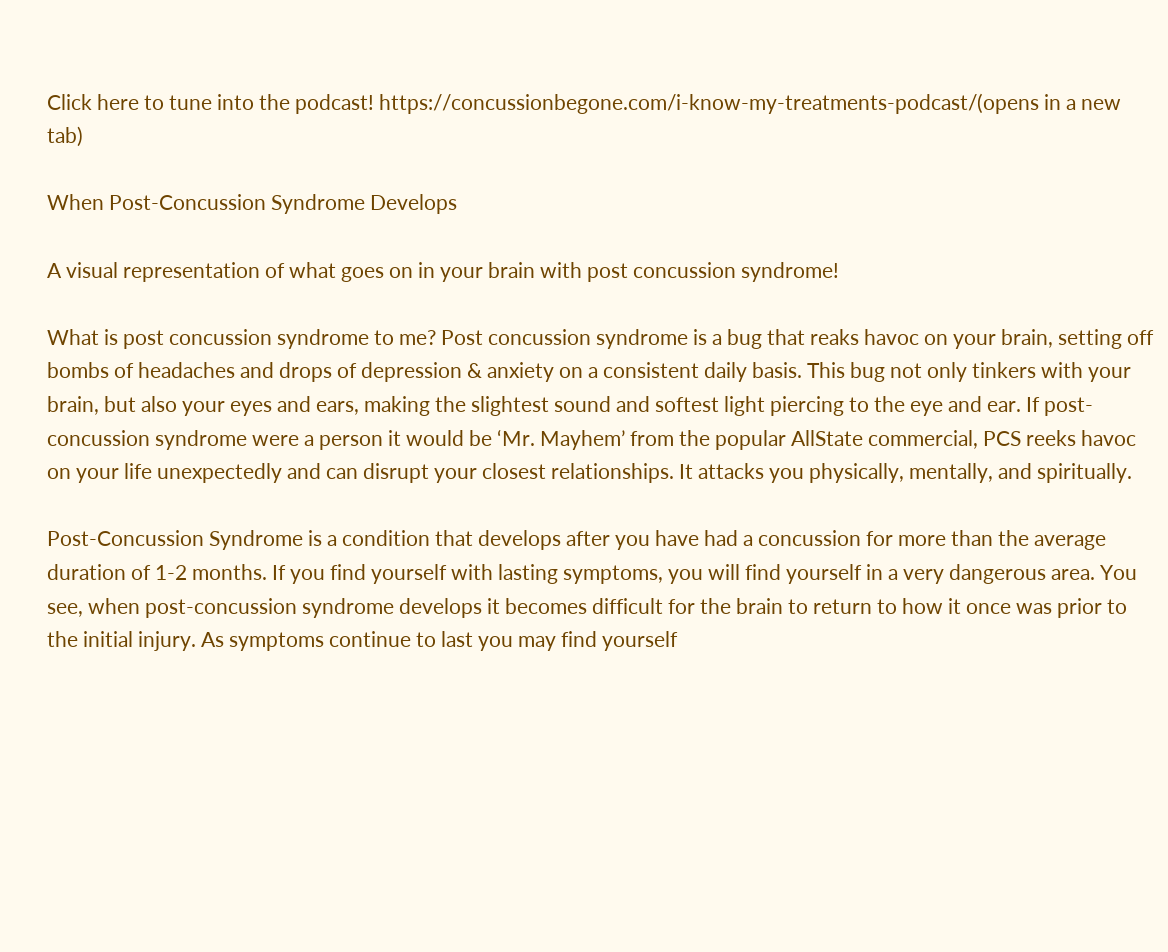Click here to tune into the podcast! https://concussionbegone.com/i-know-my-treatments-podcast/(opens in a new tab)

When Post-Concussion Syndrome Develops

A visual representation of what goes on in your brain with post concussion syndrome!

What is post concussion syndrome to me? Post concussion syndrome is a bug that reaks havoc on your brain, setting off bombs of headaches and drops of depression & anxiety on a consistent daily basis. This bug not only tinkers with your brain, but also your eyes and ears, making the slightest sound and softest light piercing to the eye and ear. If post-concussion syndrome were a person it would be ‘Mr. Mayhem’ from the popular AllState commercial, PCS reeks havoc on your life unexpectedly and can disrupt your closest relationships. It attacks you physically, mentally, and spiritually.

Post-Concussion Syndrome is a condition that develops after you have had a concussion for more than the average duration of 1-2 months. If you find yourself with lasting symptoms, you will find yourself in a very dangerous area. You see, when post-concussion syndrome develops it becomes difficult for the brain to return to how it once was prior to the initial injury. As symptoms continue to last you may find yourself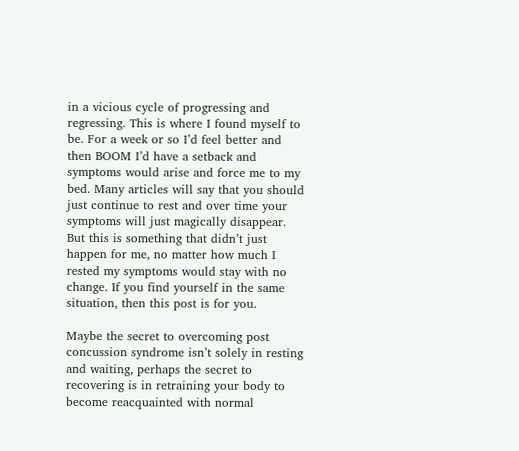in a vicious cycle of progressing and regressing. This is where I found myself to be. For a week or so I’d feel better and then BOOM I’d have a setback and symptoms would arise and force me to my bed. Many articles will say that you should just continue to rest and over time your symptoms will just magically disappear. But this is something that didn’t just happen for me, no matter how much I rested my symptoms would stay with no change. If you find yourself in the same situation, then this post is for you.

Maybe the secret to overcoming post concussion syndrome isn’t solely in resting and waiting, perhaps the secret to recovering is in retraining your body to become reacquainted with normal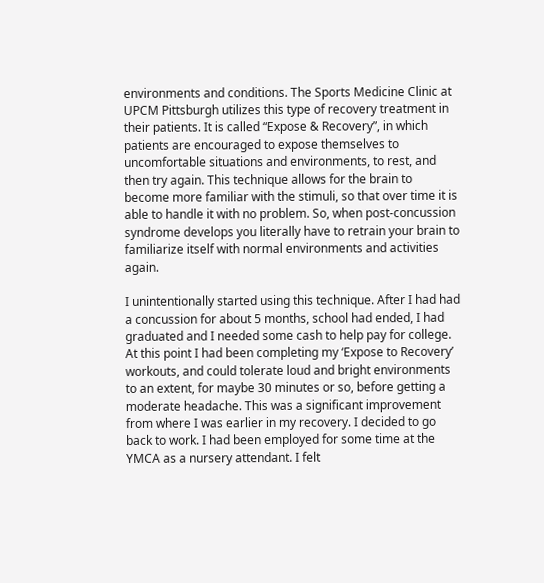environments and conditions. The Sports Medicine Clinic at UPCM Pittsburgh utilizes this type of recovery treatment in their patients. It is called “Expose & Recovery”, in which patients are encouraged to expose themselves to uncomfortable situations and environments, to rest, and then try again. This technique allows for the brain to become more familiar with the stimuli, so that over time it is able to handle it with no problem. So, when post-concussion syndrome develops you literally have to retrain your brain to familiarize itself with normal environments and activities again.

I unintentionally started using this technique. After I had had a concussion for about 5 months, school had ended, I had graduated and I needed some cash to help pay for college. At this point I had been completing my ‘Expose to Recovery’ workouts, and could tolerate loud and bright environments to an extent, for maybe 30 minutes or so, before getting a moderate headache. This was a significant improvement from where I was earlier in my recovery. I decided to go back to work. I had been employed for some time at the YMCA as a nursery attendant. I felt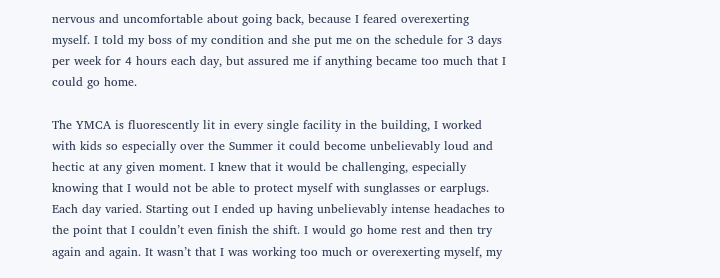nervous and uncomfortable about going back, because I feared overexerting myself. I told my boss of my condition and she put me on the schedule for 3 days per week for 4 hours each day, but assured me if anything became too much that I could go home.

The YMCA is fluorescently lit in every single facility in the building, I worked with kids so especially over the Summer it could become unbelievably loud and hectic at any given moment. I knew that it would be challenging, especially knowing that I would not be able to protect myself with sunglasses or earplugs. Each day varied. Starting out I ended up having unbelievably intense headaches to the point that I couldn’t even finish the shift. I would go home rest and then try again and again. It wasn’t that I was working too much or overexerting myself, my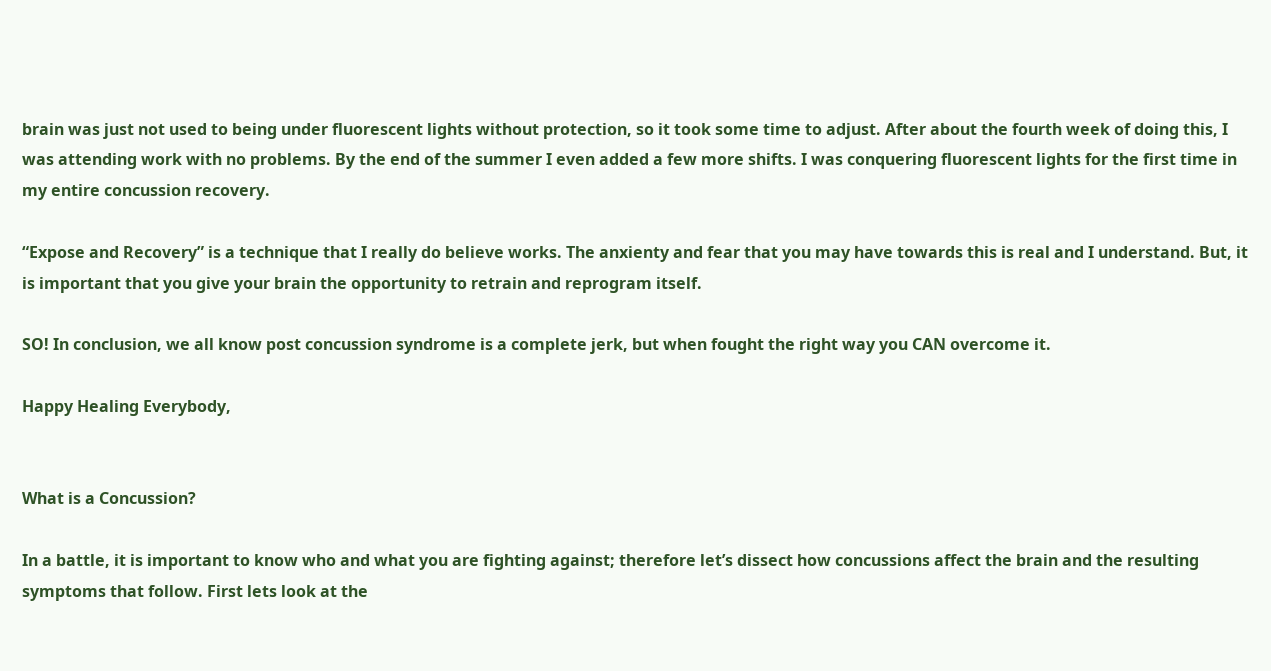brain was just not used to being under fluorescent lights without protection, so it took some time to adjust. After about the fourth week of doing this, I was attending work with no problems. By the end of the summer I even added a few more shifts. I was conquering fluorescent lights for the first time in my entire concussion recovery.

“Expose and Recovery” is a technique that I really do believe works. The anxienty and fear that you may have towards this is real and I understand. But, it is important that you give your brain the opportunity to retrain and reprogram itself.

SO! In conclusion, we all know post concussion syndrome is a complete jerk, but when fought the right way you CAN overcome it.

Happy Healing Everybody,


What is a Concussion?

In a battle, it is important to know who and what you are fighting against; therefore let’s dissect how concussions affect the brain and the resulting symptoms that follow. First lets look at the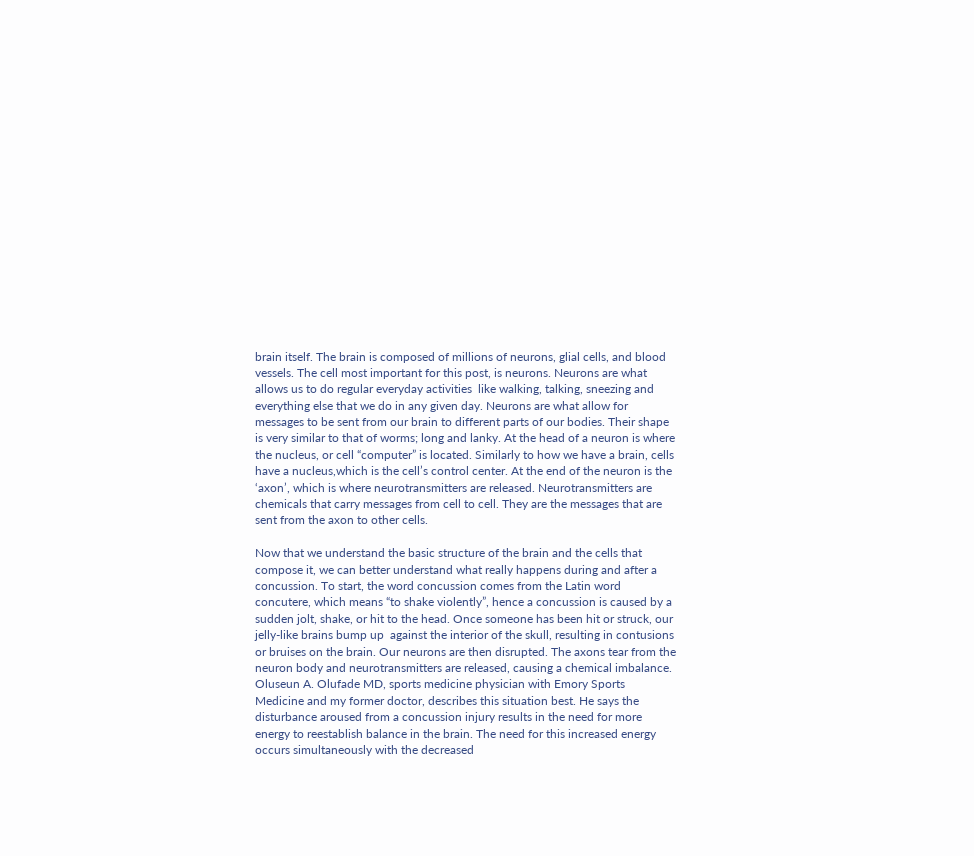brain itself. The brain is composed of millions of neurons, glial cells, and blood vessels. The cell most important for this post, is neurons. Neurons are what allows us to do regular everyday activities  like walking, talking, sneezing and everything else that we do in any given day. Neurons are what allow for messages to be sent from our brain to different parts of our bodies. Their shape is very similar to that of worms; long and lanky. At the head of a neuron is where the nucleus, or cell “computer” is located. Similarly to how we have a brain, cells have a nucleus,which is the cell’s control center. At the end of the neuron is the ‘axon’, which is where neurotransmitters are released. Neurotransmitters are chemicals that carry messages from cell to cell. They are the messages that are sent from the axon to other cells.

Now that we understand the basic structure of the brain and the cells that compose it, we can better understand what really happens during and after a concussion. To start, the word concussion comes from the Latin word concutere, which means “to shake violently”, hence a concussion is caused by a sudden jolt, shake, or hit to the head. Once someone has been hit or struck, our jelly-like brains bump up  against the interior of the skull, resulting in contusions or bruises on the brain. Our neurons are then disrupted. The axons tear from the neuron body and neurotransmitters are released, causing a chemical imbalance.  Oluseun A. Olufade MD, sports medicine physician with Emory Sports Medicine and my former doctor, describes this situation best. He says the disturbance aroused from a concussion injury results in the need for more energy to reestablish balance in the brain. The need for this increased energy occurs simultaneously with the decreased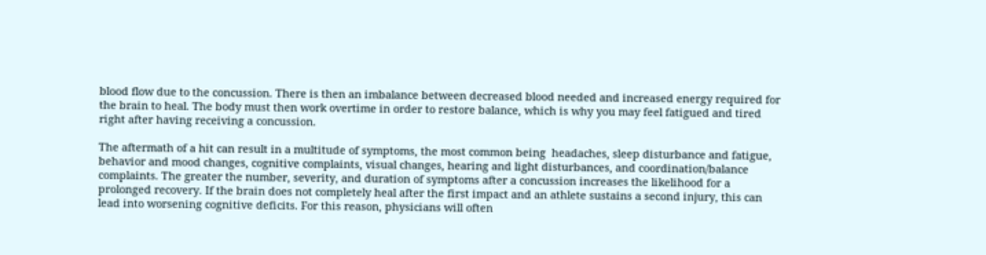blood flow due to the concussion. There is then an imbalance between decreased blood needed and increased energy required for the brain to heal. The body must then work overtime in order to restore balance, which is why you may feel fatigued and tired right after having receiving a concussion.

The aftermath of a hit can result in a multitude of symptoms, the most common being  headaches, sleep disturbance and fatigue, behavior and mood changes, cognitive complaints, visual changes, hearing and light disturbances, and coordination/balance complaints. The greater the number, severity, and duration of symptoms after a concussion increases the likelihood for a prolonged recovery. If the brain does not completely heal after the first impact and an athlete sustains a second injury, this can lead into worsening cognitive deficits. For this reason, physicians will often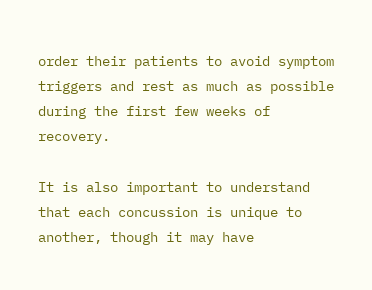order their patients to avoid symptom triggers and rest as much as possible during the first few weeks of recovery.

It is also important to understand that each concussion is unique to another, though it may have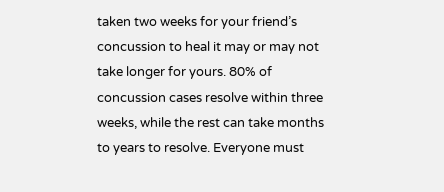taken two weeks for your friend’s concussion to heal it may or may not take longer for yours. 80% of concussion cases resolve within three weeks, while the rest can take months to years to resolve. Everyone must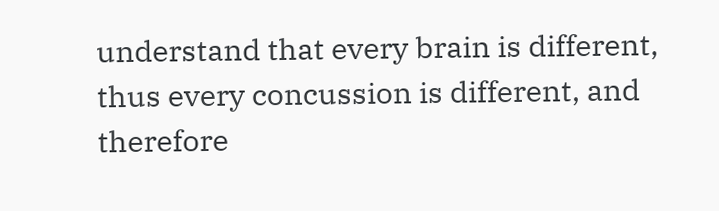understand that every brain is different, thus every concussion is different, and therefore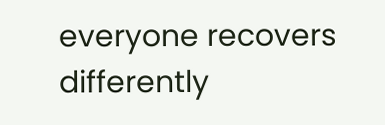everyone recovers differently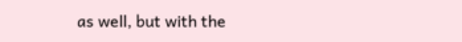as well, but with the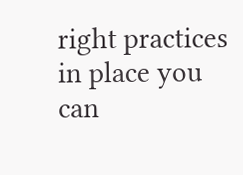right practices in place you can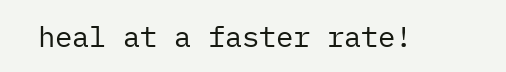heal at a faster rate!